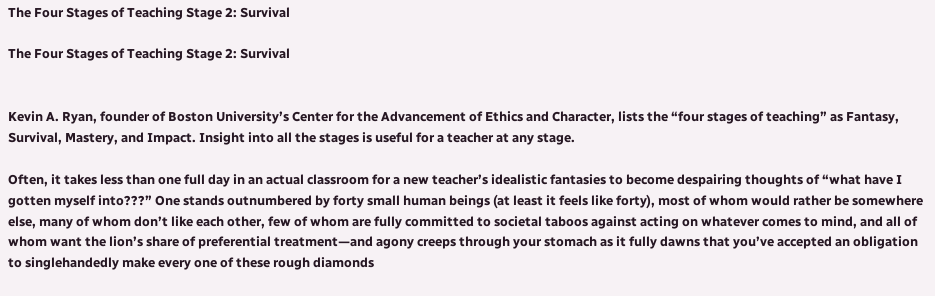The Four Stages of Teaching Stage 2: Survival

The Four Stages of Teaching Stage 2: Survival


Kevin A. Ryan, founder of Boston University’s Center for the Advancement of Ethics and Character, lists the “four stages of teaching” as Fantasy, Survival, Mastery, and Impact. Insight into all the stages is useful for a teacher at any stage.

Often, it takes less than one full day in an actual classroom for a new teacher’s idealistic fantasies to become despairing thoughts of “what have I gotten myself into???” One stands outnumbered by forty small human beings (at least it feels like forty), most of whom would rather be somewhere else, many of whom don’t like each other, few of whom are fully committed to societal taboos against acting on whatever comes to mind, and all of whom want the lion’s share of preferential treatment—and agony creeps through your stomach as it fully dawns that you’ve accepted an obligation to singlehandedly make every one of these rough diamonds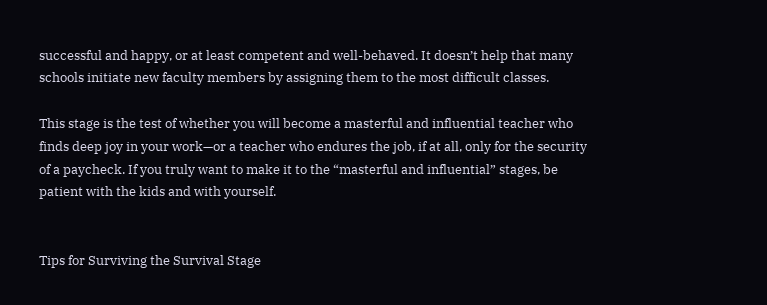successful and happy, or at least competent and well-behaved. It doesn’t help that many schools initiate new faculty members by assigning them to the most difficult classes.

This stage is the test of whether you will become a masterful and influential teacher who finds deep joy in your work—or a teacher who endures the job, if at all, only for the security of a paycheck. If you truly want to make it to the “masterful and influential” stages, be patient with the kids and with yourself.


Tips for Surviving the Survival Stage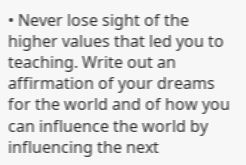• Never lose sight of the higher values that led you to teaching. Write out an affirmation of your dreams for the world and of how you can influence the world by influencing the next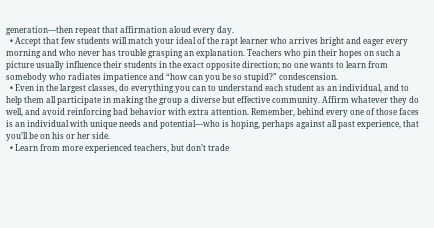generation—then repeat that affirmation aloud every day.
  • Accept that few students will match your ideal of the rapt learner who arrives bright and eager every morning and who never has trouble grasping an explanation. Teachers who pin their hopes on such a picture usually influence their students in the exact opposite direction; no one wants to learn from somebody who radiates impatience and “how can you be so stupid?” condescension.
  • Even in the largest classes, do everything you can to understand each student as an individual, and to help them all participate in making the group a diverse but effective community. Affirm whatever they do well, and avoid reinforcing bad behavior with extra attention. Remember, behind every one of those faces is an individual with unique needs and potential—who is hoping, perhaps against all past experience, that you’ll be on his or her side.
  • Learn from more experienced teachers, but don’t trade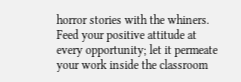horror stories with the whiners. Feed your positive attitude at every opportunity; let it permeate your work inside the classroom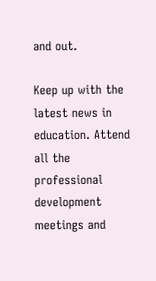and out.

Keep up with the latest news in education. Attend all the professional development meetings and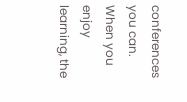conferences you can. When you enjoy learning, the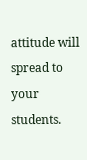attitude will spread to your students.